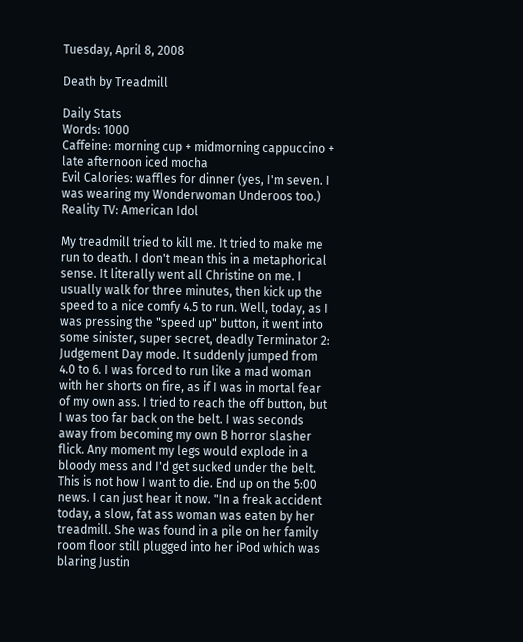Tuesday, April 8, 2008

Death by Treadmill

Daily Stats
Words: 1000
Caffeine: morning cup + midmorning cappuccino + late afternoon iced mocha
Evil Calories: waffles for dinner (yes, I'm seven. I was wearing my Wonderwoman Underoos too.)
Reality TV: American Idol

My treadmill tried to kill me. It tried to make me run to death. I don't mean this in a metaphorical sense. It literally went all Christine on me. I usually walk for three minutes, then kick up the speed to a nice comfy 4.5 to run. Well, today, as I was pressing the "speed up" button, it went into some sinister, super secret, deadly Terminator 2: Judgement Day mode. It suddenly jumped from 4.0 to 6. I was forced to run like a mad woman with her shorts on fire, as if I was in mortal fear of my own ass. I tried to reach the off button, but I was too far back on the belt. I was seconds away from becoming my own B horror slasher flick. Any moment my legs would explode in a bloody mess and I'd get sucked under the belt. This is not how I want to die. End up on the 5:00 news. I can just hear it now. "In a freak accident today, a slow, fat ass woman was eaten by her treadmill. She was found in a pile on her family room floor still plugged into her iPod which was blaring Justin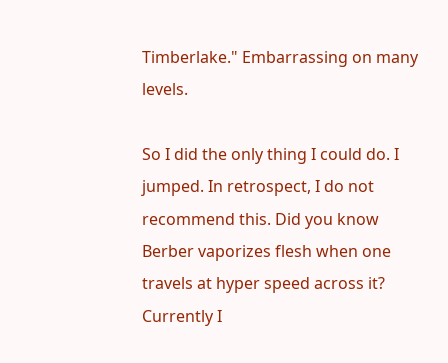Timberlake." Embarrassing on many levels.

So I did the only thing I could do. I jumped. In retrospect, I do not recommend this. Did you know Berber vaporizes flesh when one travels at hyper speed across it?
Currently I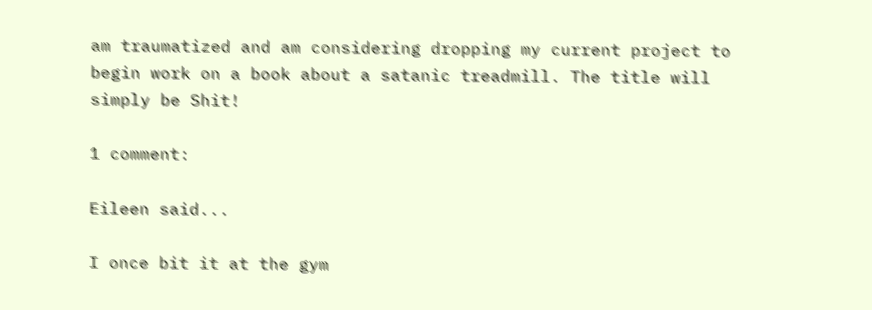am traumatized and am considering dropping my current project to begin work on a book about a satanic treadmill. The title will simply be Shit!

1 comment:

Eileen said...

I once bit it at the gym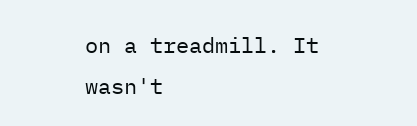on a treadmill. It wasn't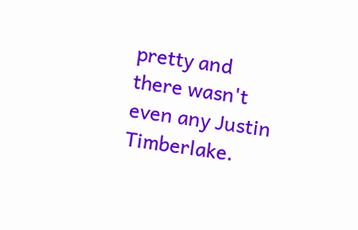pretty and there wasn't even any Justin Timberlake.